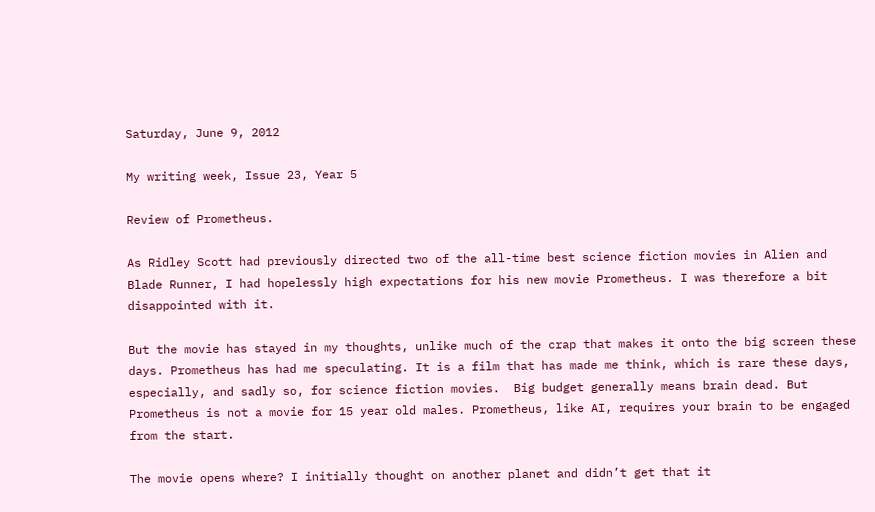Saturday, June 9, 2012

My writing week, Issue 23, Year 5

Review of Prometheus.

As Ridley Scott had previously directed two of the all-time best science fiction movies in Alien and Blade Runner, I had hopelessly high expectations for his new movie Prometheus. I was therefore a bit disappointed with it.

But the movie has stayed in my thoughts, unlike much of the crap that makes it onto the big screen these days. Prometheus has had me speculating. It is a film that has made me think, which is rare these days, especially, and sadly so, for science fiction movies.  Big budget generally means brain dead. But Prometheus is not a movie for 15 year old males. Prometheus, like AI, requires your brain to be engaged from the start.

The movie opens where? I initially thought on another planet and didn’t get that it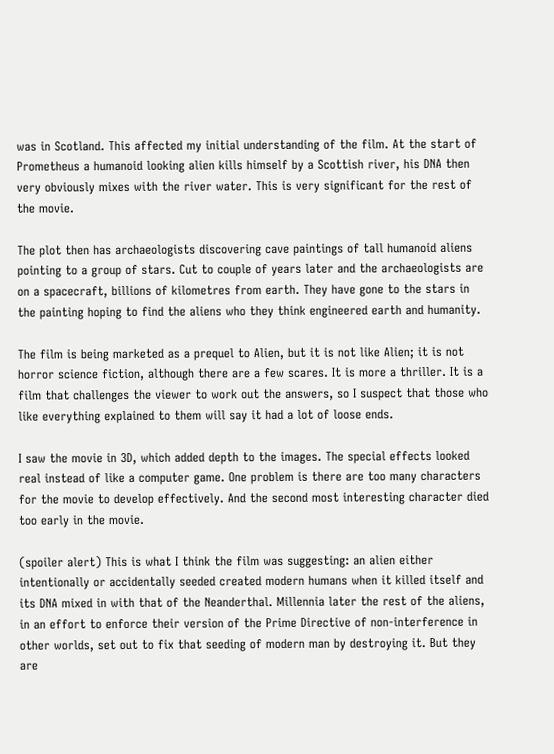was in Scotland. This affected my initial understanding of the film. At the start of Prometheus a humanoid looking alien kills himself by a Scottish river, his DNA then very obviously mixes with the river water. This is very significant for the rest of the movie.

The plot then has archaeologists discovering cave paintings of tall humanoid aliens pointing to a group of stars. Cut to couple of years later and the archaeologists are on a spacecraft, billions of kilometres from earth. They have gone to the stars in the painting hoping to find the aliens who they think engineered earth and humanity.

The film is being marketed as a prequel to Alien, but it is not like Alien; it is not horror science fiction, although there are a few scares. It is more a thriller. It is a film that challenges the viewer to work out the answers, so I suspect that those who like everything explained to them will say it had a lot of loose ends.

I saw the movie in 3D, which added depth to the images. The special effects looked real instead of like a computer game. One problem is there are too many characters for the movie to develop effectively. And the second most interesting character died too early in the movie.

(spoiler alert) This is what I think the film was suggesting: an alien either intentionally or accidentally seeded created modern humans when it killed itself and its DNA mixed in with that of the Neanderthal. Millennia later the rest of the aliens, in an effort to enforce their version of the Prime Directive of non-interference in other worlds, set out to fix that seeding of modern man by destroying it. But they are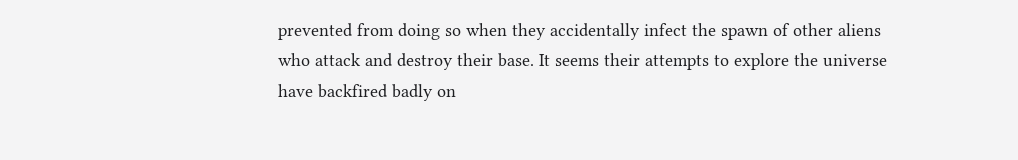prevented from doing so when they accidentally infect the spawn of other aliens who attack and destroy their base. It seems their attempts to explore the universe have backfired badly on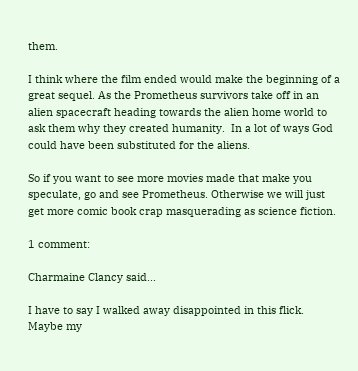them.

I think where the film ended would make the beginning of a great sequel. As the Prometheus survivors take off in an alien spacecraft heading towards the alien home world to ask them why they created humanity.  In a lot of ways God could have been substituted for the aliens.

So if you want to see more movies made that make you speculate, go and see Prometheus. Otherwise we will just get more comic book crap masquerading as science fiction.

1 comment:

Charmaine Clancy said...

I have to say I walked away disappointed in this flick. Maybe my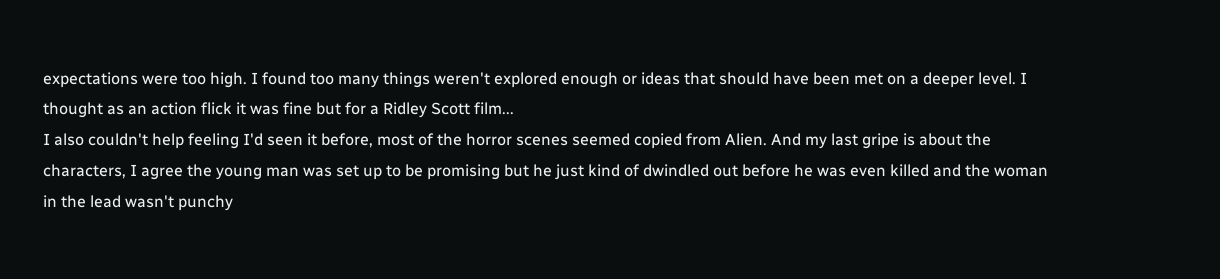expectations were too high. I found too many things weren't explored enough or ideas that should have been met on a deeper level. I thought as an action flick it was fine but for a Ridley Scott film...
I also couldn't help feeling I'd seen it before, most of the horror scenes seemed copied from Alien. And my last gripe is about the characters, I agree the young man was set up to be promising but he just kind of dwindled out before he was even killed and the woman in the lead wasn't punchy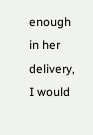enough in her delivery, I would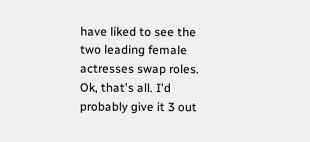have liked to see the two leading female actresses swap roles. Ok, that's all. I'd probably give it 3 out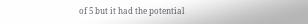of 5 but it had the potential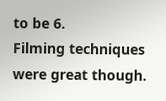to be 6.
Filming techniques were great though.